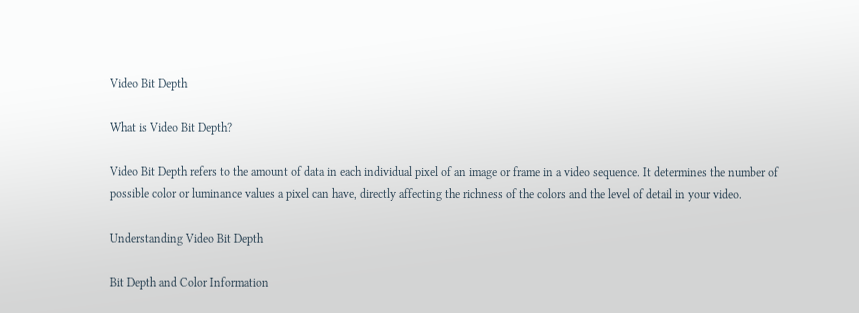Video Bit Depth

What is Video Bit Depth?

Video Bit Depth refers to the amount of data in each individual pixel of an image or frame in a video sequence. It determines the number of possible color or luminance values a pixel can have, directly affecting the richness of the colors and the level of detail in your video.

Understanding Video Bit Depth

Bit Depth and Color Information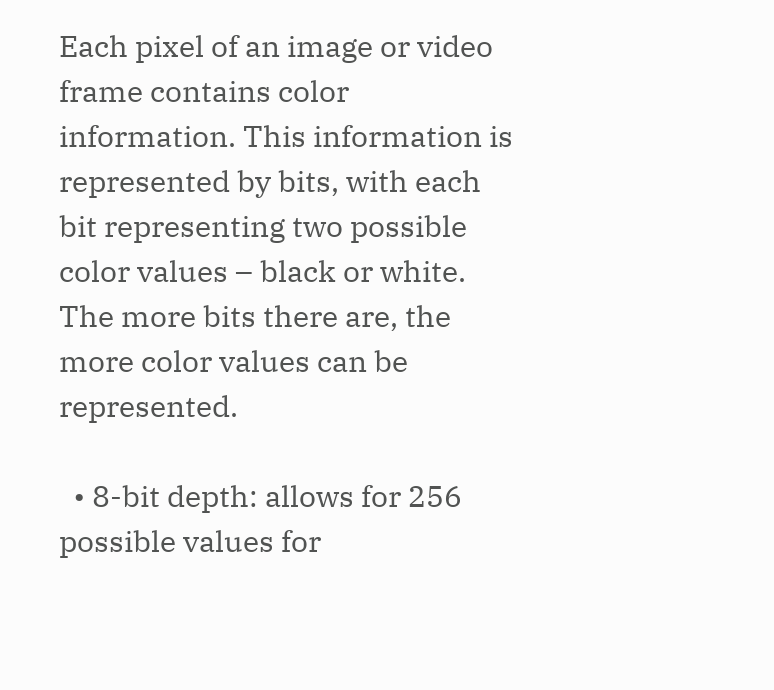Each pixel of an image or video frame contains color information. This information is represented by bits, with each bit representing two possible color values – black or white. The more bits there are, the more color values can be represented.

  • 8-bit depth: allows for 256 possible values for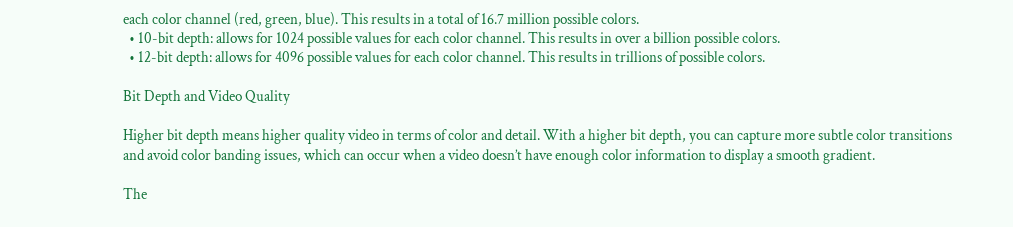each color channel (red, green, blue). This results in a total of 16.7 million possible colors.
  • 10-bit depth: allows for 1024 possible values for each color channel. This results in over a billion possible colors.
  • 12-bit depth: allows for 4096 possible values for each color channel. This results in trillions of possible colors.

Bit Depth and Video Quality

Higher bit depth means higher quality video in terms of color and detail. With a higher bit depth, you can capture more subtle color transitions and avoid color banding issues, which can occur when a video doesn’t have enough color information to display a smooth gradient.

The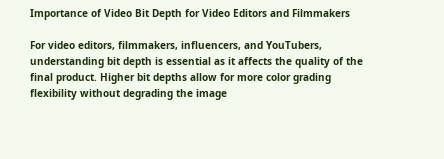Importance of Video Bit Depth for Video Editors and Filmmakers

For video editors, filmmakers, influencers, and YouTubers, understanding bit depth is essential as it affects the quality of the final product. Higher bit depths allow for more color grading flexibility without degrading the image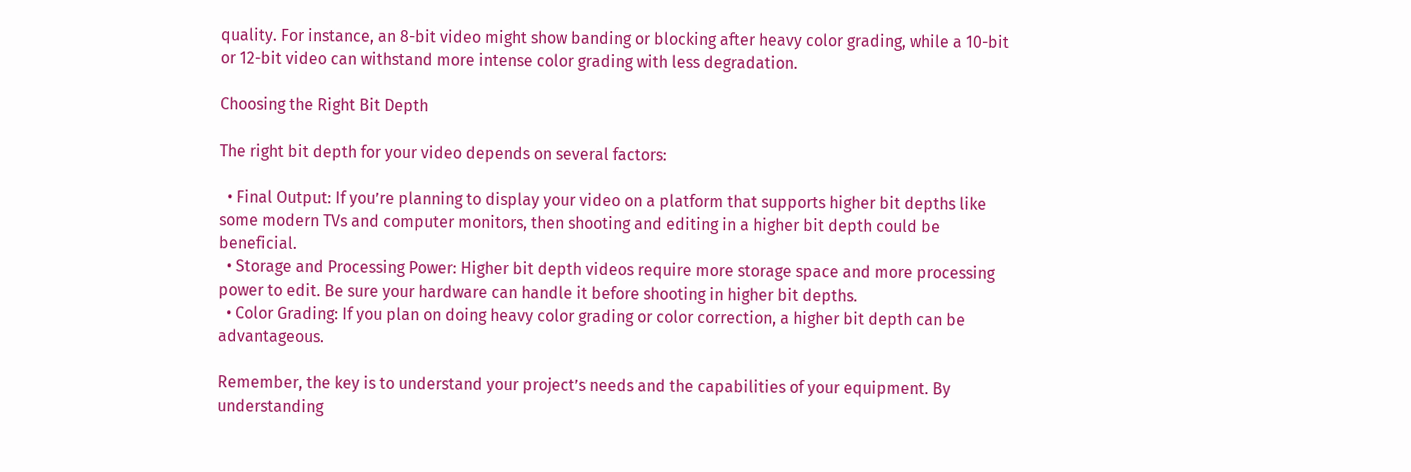quality. For instance, an 8-bit video might show banding or blocking after heavy color grading, while a 10-bit or 12-bit video can withstand more intense color grading with less degradation.

Choosing the Right Bit Depth

The right bit depth for your video depends on several factors:

  • Final Output: If you’re planning to display your video on a platform that supports higher bit depths like some modern TVs and computer monitors, then shooting and editing in a higher bit depth could be beneficial.
  • Storage and Processing Power: Higher bit depth videos require more storage space and more processing power to edit. Be sure your hardware can handle it before shooting in higher bit depths.
  • Color Grading: If you plan on doing heavy color grading or color correction, a higher bit depth can be advantageous.

Remember, the key is to understand your project’s needs and the capabilities of your equipment. By understanding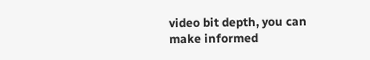video bit depth, you can make informed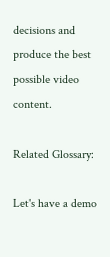decisions and produce the best possible video content.

Related Glossary:

Let's have a demo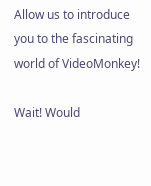Allow us to introduce you to the fascinating world of VideoMonkey!

Wait! Would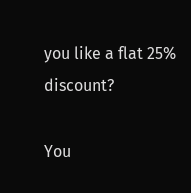you like a flat 25% discount?

You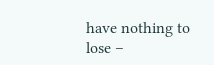have nothing to lose –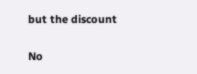but the discount

No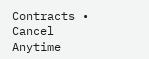Contracts • Cancel Anytime